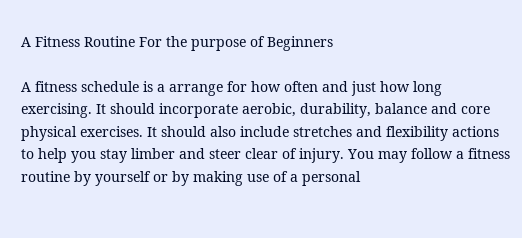A Fitness Routine For the purpose of Beginners

A fitness schedule is a arrange for how often and just how long exercising. It should incorporate aerobic, durability, balance and core physical exercises. It should also include stretches and flexibility actions to help you stay limber and steer clear of injury. You may follow a fitness routine by yourself or by making use of a personal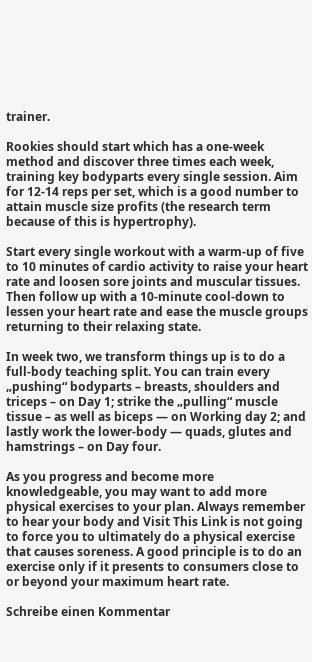trainer.

Rookies should start which has a one-week method and discover three times each week, training key bodyparts every single session. Aim for 12-14 reps per set, which is a good number to attain muscle size profits (the research term because of this is hypertrophy).

Start every single workout with a warm-up of five to 10 minutes of cardio activity to raise your heart rate and loosen sore joints and muscular tissues. Then follow up with a 10-minute cool-down to lessen your heart rate and ease the muscle groups returning to their relaxing state.

In week two, we transform things up is to do a full-body teaching split. You can train every „pushing“ bodyparts – breasts, shoulders and triceps – on Day 1; strike the „pulling“ muscle tissue – as well as biceps — on Working day 2; and lastly work the lower-body — quads, glutes and hamstrings – on Day four.

As you progress and become more knowledgeable, you may want to add more physical exercises to your plan. Always remember to hear your body and Visit This Link is not going to force you to ultimately do a physical exercise that causes soreness. A good principle is to do an exercise only if it presents to consumers close to or beyond your maximum heart rate.

Schreibe einen Kommentar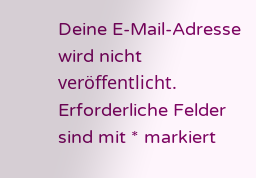Deine E-Mail-Adresse wird nicht veröffentlicht. Erforderliche Felder sind mit * markiert